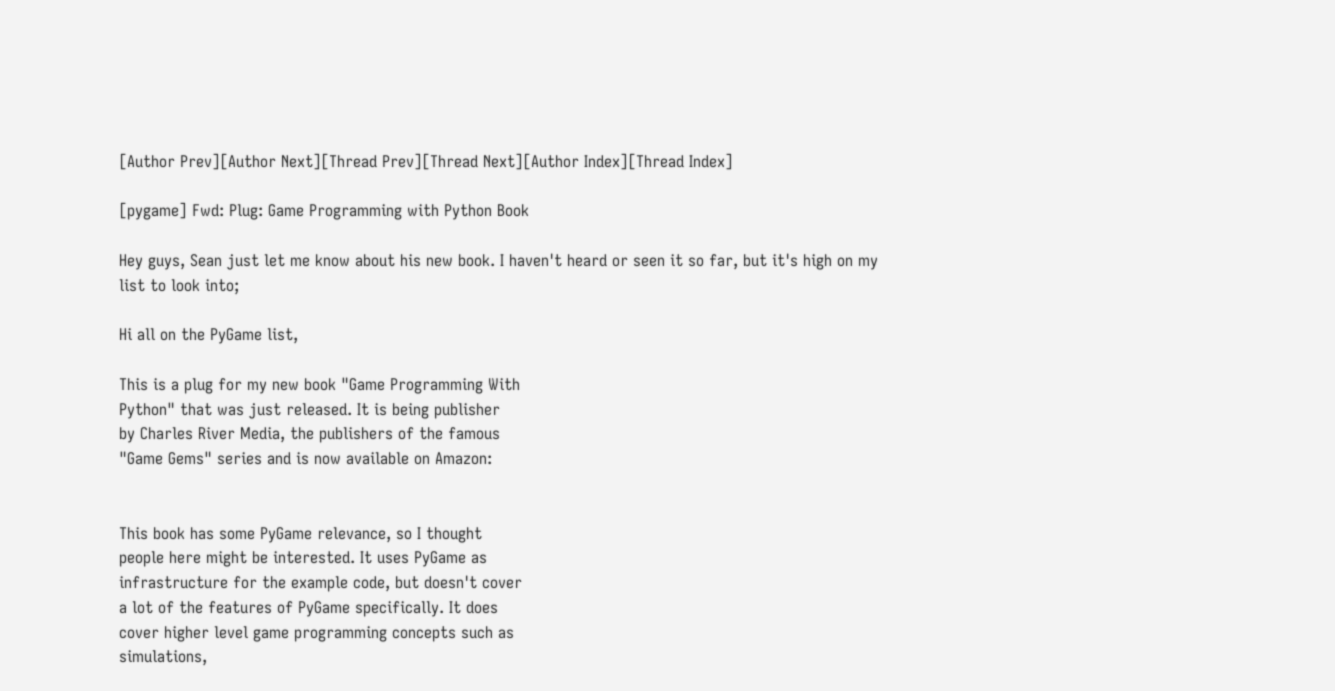[Author Prev][Author Next][Thread Prev][Thread Next][Author Index][Thread Index]

[pygame] Fwd: Plug: Game Programming with Python Book

Hey guys, Sean just let me know about his new book. I haven't heard or seen it so far, but it's high on my list to look into;

Hi all on the PyGame list,

This is a plug for my new book "Game Programming With
Python" that was just released. It is being publisher
by Charles River Media, the publishers of the famous
"Game Gems" series and is now available on Amazon:


This book has some PyGame relevance, so I thought
people here might be interested. It uses PyGame as
infrastructure for the example code, but doesn't cover
a lot of the features of PyGame specifically. It does
cover higher level game programming concepts such as
simulations,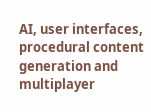AI, user interfaces, procedural content
generation and multiplayer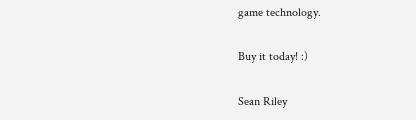game technology.

Buy it today! :)

Sean Riley